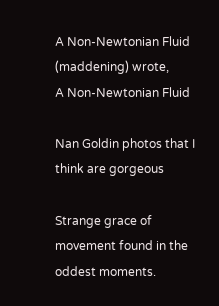A Non-Newtonian Fluid (maddening) wrote,
A Non-Newtonian Fluid

Nan Goldin photos that I think are gorgeous

Strange grace of movement found in the oddest moments.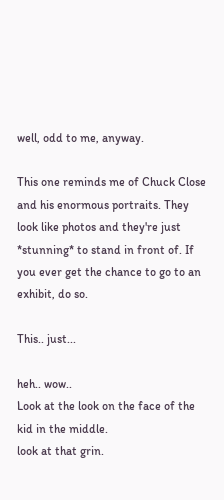well, odd to me, anyway.

This one reminds me of Chuck Close and his enormous portraits. They look like photos and they're just *stunning* to stand in front of. If you ever get the chance to go to an exhibit, do so.

This.. just...

heh.. wow..
Look at the look on the face of the kid in the middle.
look at that grin.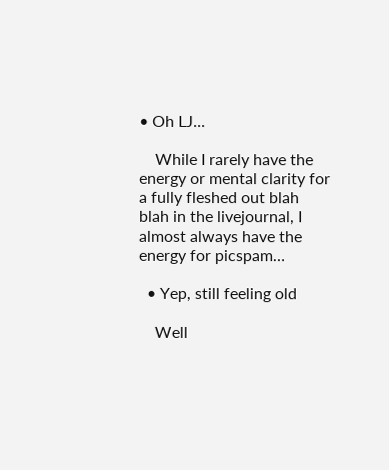• Oh LJ...

    While I rarely have the energy or mental clarity for a fully fleshed out blah blah in the livejournal, I almost always have the energy for picspam…

  • Yep, still feeling old

    Well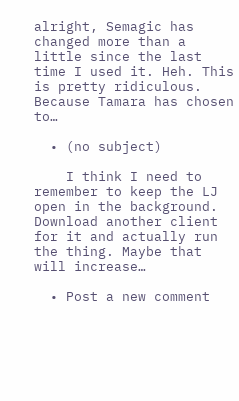alright, Semagic has changed more than a little since the last time I used it. Heh. This is pretty ridiculous. Because Tamara has chosen to…

  • (no subject)

    I think I need to remember to keep the LJ open in the background. Download another client for it and actually run the thing. Maybe that will increase…

  • Post a new comment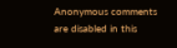Anonymous comments are disabled in this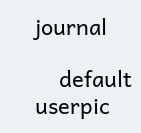journal

    default userpic